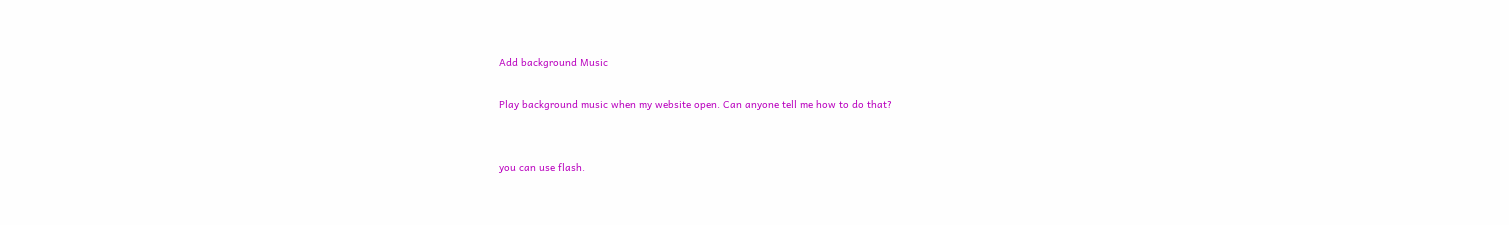Add background Music

Play background music when my website open. Can anyone tell me how to do that?


you can use flash.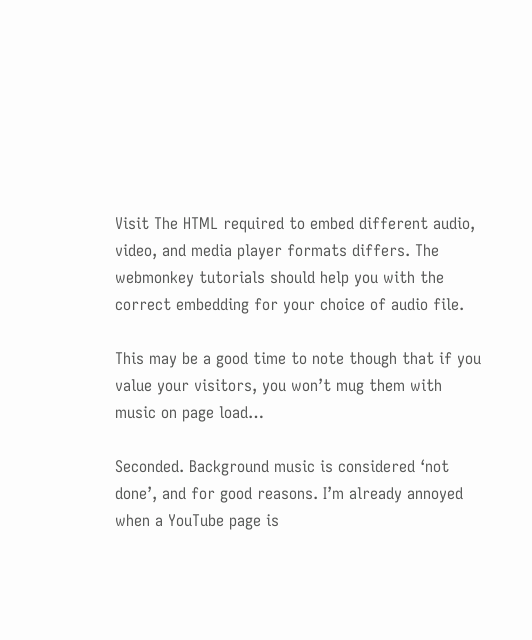Visit The HTML required to embed different audio, video, and media player formats differs. The webmonkey tutorials should help you with the correct embedding for your choice of audio file.

This may be a good time to note though that if you value your visitors, you won’t mug them with music on page load…

Seconded. Background music is considered ‘not done’, and for good reasons. I’m already annoyed when a YouTube page is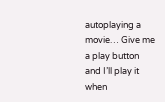autoplaying a movie… Give me a play button and I’ll play it when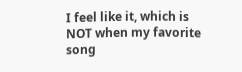I feel like it, which is NOT when my favorite song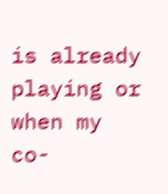is already playing or when my co-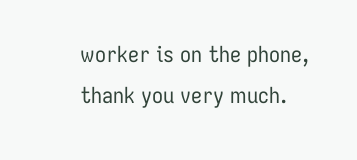worker is on the phone, thank you very much.